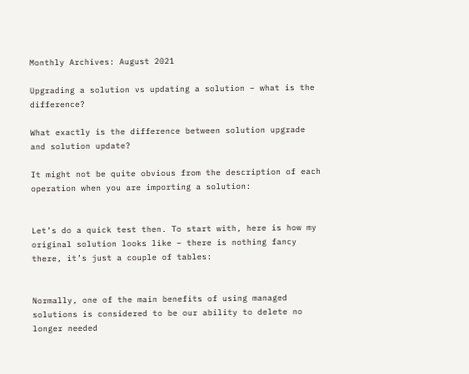Monthly Archives: August 2021

Upgrading a solution vs updating a solution – what is the difference?

What exactly is the difference between solution upgrade and solution update?

It might not be quite obvious from the description of each operation when you are importing a solution:


Let’s do a quick test then. To start with, here is how my original solution looks like – there is nothing fancy there, it’s just a couple of tables:


Normally, one of the main benefits of using managed solutions is considered to be our ability to delete no longer needed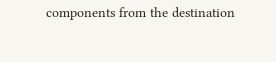components from the destination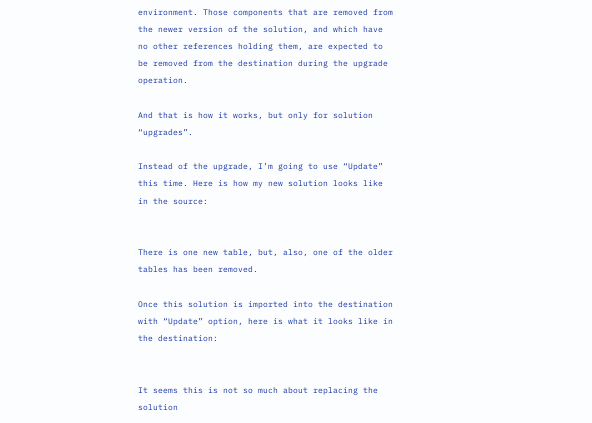environment. Those components that are removed from the newer version of the solution, and which have no other references holding them, are expected to be removed from the destination during the upgrade operation.

And that is how it works, but only for solution “upgrades”.

Instead of the upgrade, I’m going to use “Update” this time. Here is how my new solution looks like in the source:


There is one new table, but, also, one of the older tables has been removed.

Once this solution is imported into the destination with “Update” option, here is what it looks like in the destination:


It seems this is not so much about replacing the solution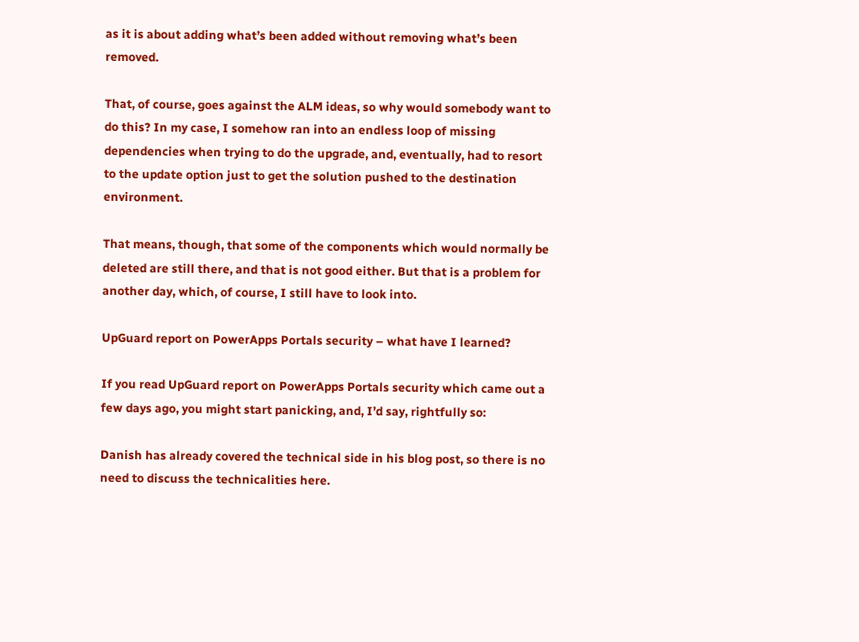as it is about adding what’s been added without removing what’s been removed.

That, of course, goes against the ALM ideas, so why would somebody want to do this? In my case, I somehow ran into an endless loop of missing dependencies when trying to do the upgrade, and, eventually, had to resort to the update option just to get the solution pushed to the destination environment.

That means, though, that some of the components which would normally be deleted are still there, and that is not good either. But that is a problem for another day, which, of course, I still have to look into.

UpGuard report on PowerApps Portals security – what have I learned?

If you read UpGuard report on PowerApps Portals security which came out a few days ago, you might start panicking, and, I’d say, rightfully so:

Danish has already covered the technical side in his blog post, so there is no need to discuss the technicalities here.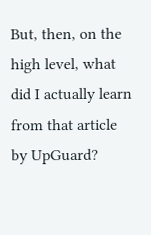But, then, on the high level, what did I actually learn from that article by UpGuard?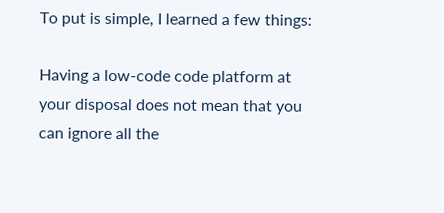To put is simple, I learned a few things:

Having a low-code code platform at your disposal does not mean that you can ignore all the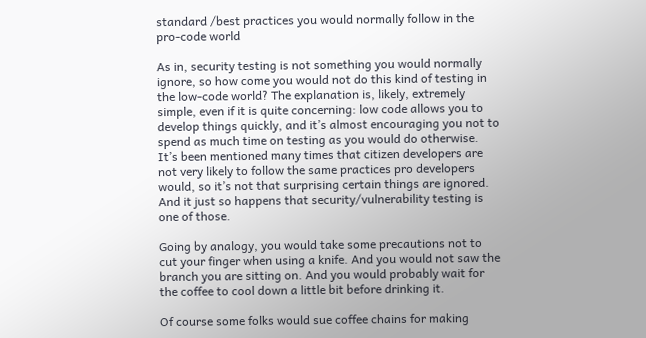standard /best practices you would normally follow in the pro-code world

As in, security testing is not something you would normally ignore, so how come you would not do this kind of testing in the low-code world? The explanation is, likely, extremely simple, even if it is quite concerning: low code allows you to develop things quickly, and it’s almost encouraging you not to spend as much time on testing as you would do otherwise. It’s been mentioned many times that citizen developers are not very likely to follow the same practices pro developers would, so it’s not that surprising certain things are ignored. And it just so happens that security/vulnerability testing is one of those.

Going by analogy, you would take some precautions not to cut your finger when using a knife. And you would not saw the branch you are sitting on. And you would probably wait for the coffee to cool down a little bit before drinking it.

Of course some folks would sue coffee chains for making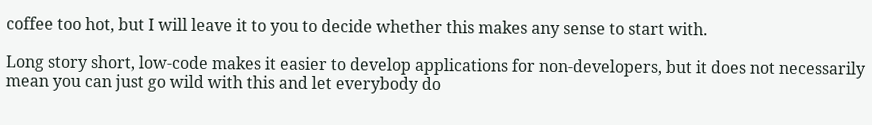coffee too hot, but I will leave it to you to decide whether this makes any sense to start with.

Long story short, low-code makes it easier to develop applications for non-developers, but it does not necessarily mean you can just go wild with this and let everybody do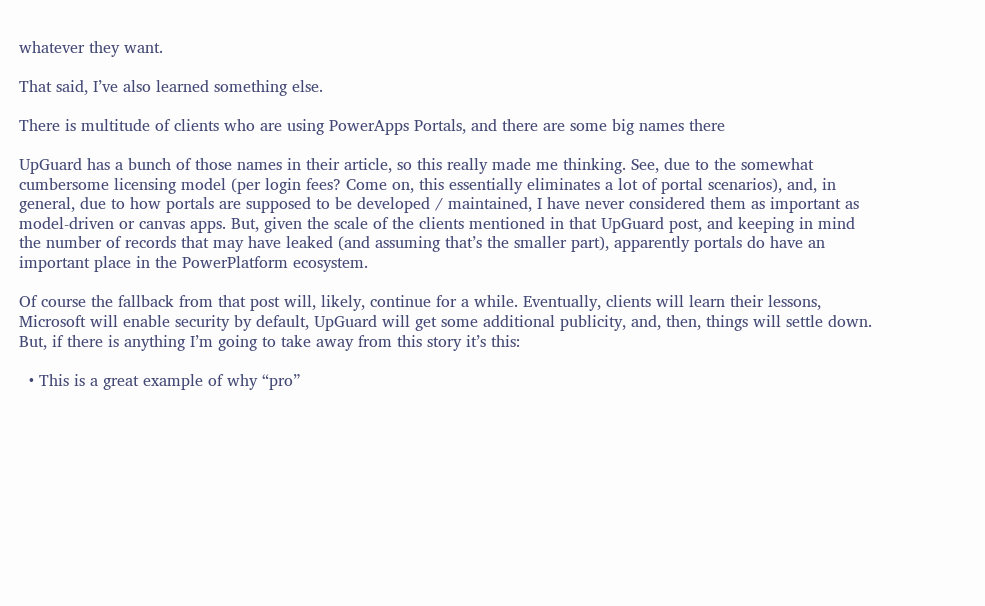whatever they want.

That said, I’ve also learned something else.

There is multitude of clients who are using PowerApps Portals, and there are some big names there

UpGuard has a bunch of those names in their article, so this really made me thinking. See, due to the somewhat cumbersome licensing model (per login fees? Come on, this essentially eliminates a lot of portal scenarios), and, in general, due to how portals are supposed to be developed / maintained, I have never considered them as important as model-driven or canvas apps. But, given the scale of the clients mentioned in that UpGuard post, and keeping in mind the number of records that may have leaked (and assuming that’s the smaller part), apparently portals do have an important place in the PowerPlatform ecosystem.

Of course the fallback from that post will, likely, continue for a while. Eventually, clients will learn their lessons, Microsoft will enable security by default, UpGuard will get some additional publicity, and, then, things will settle down. But, if there is anything I’m going to take away from this story it’s this:

  • This is a great example of why “pro”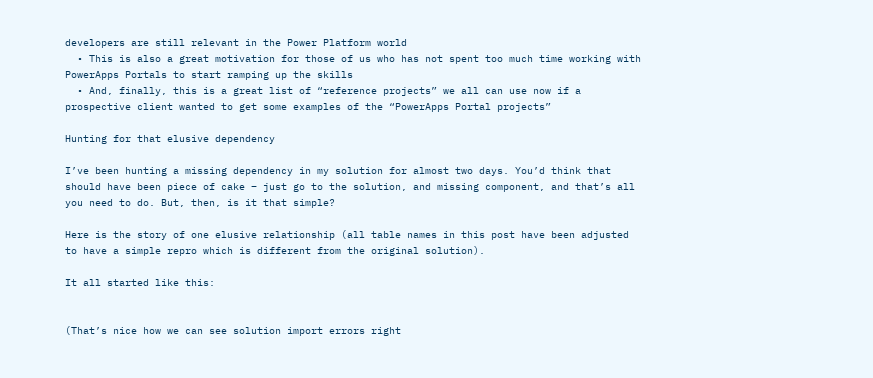developers are still relevant in the Power Platform world
  • This is also a great motivation for those of us who has not spent too much time working with PowerApps Portals to start ramping up the skills
  • And, finally, this is a great list of “reference projects” we all can use now if a prospective client wanted to get some examples of the “PowerApps Portal projects”

Hunting for that elusive dependency

I’ve been hunting a missing dependency in my solution for almost two days. You’d think that should have been piece of cake – just go to the solution, and missing component, and that’s all you need to do. But, then, is it that simple?

Here is the story of one elusive relationship (all table names in this post have been adjusted to have a simple repro which is different from the original solution).

It all started like this:


(That’s nice how we can see solution import errors right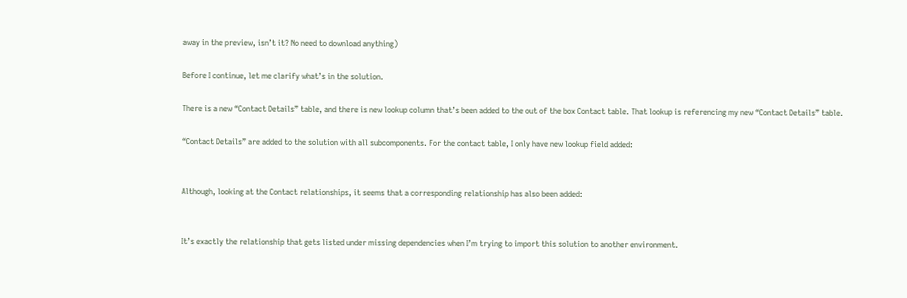away in the preview, isn’t it? No need to download anything)

Before I continue, let me clarify what’s in the solution.

There is a new “Contact Details” table, and there is new lookup column that’s been added to the out of the box Contact table. That lookup is referencing my new “Contact Details” table.

“Contact Details” are added to the solution with all subcomponents. For the contact table, I only have new lookup field added:


Although, looking at the Contact relationships, it seems that a corresponding relationship has also been added:


It’s exactly the relationship that gets listed under missing dependencies when I’m trying to import this solution to another environment.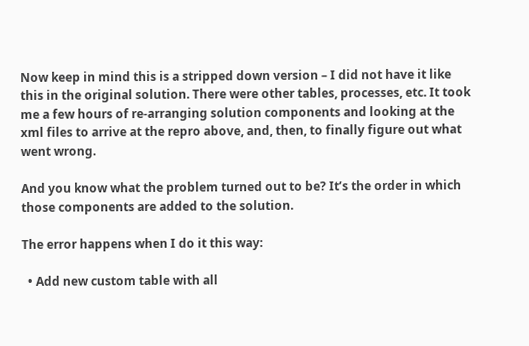Now keep in mind this is a stripped down version – I did not have it like this in the original solution. There were other tables, processes, etc. It took me a few hours of re-arranging solution components and looking at the xml files to arrive at the repro above, and, then, to finally figure out what went wrong.

And you know what the problem turned out to be? It’s the order in which those components are added to the solution.

The error happens when I do it this way:

  • Add new custom table with all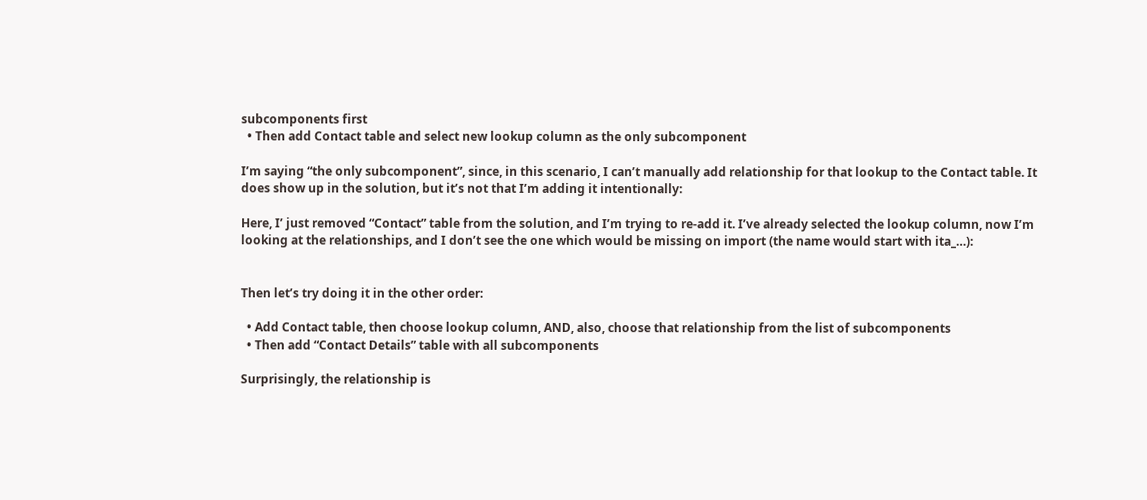subcomponents first
  • Then add Contact table and select new lookup column as the only subcomponent

I’m saying “the only subcomponent”, since, in this scenario, I can’t manually add relationship for that lookup to the Contact table. It does show up in the solution, but it’s not that I’m adding it intentionally:

Here, I’ just removed “Contact” table from the solution, and I’m trying to re-add it. I’ve already selected the lookup column, now I’m looking at the relationships, and I don’t see the one which would be missing on import (the name would start with ita_…):


Then let’s try doing it in the other order:

  • Add Contact table, then choose lookup column, AND, also, choose that relationship from the list of subcomponents
  • Then add “Contact Details” table with all subcomponents

Surprisingly, the relationship is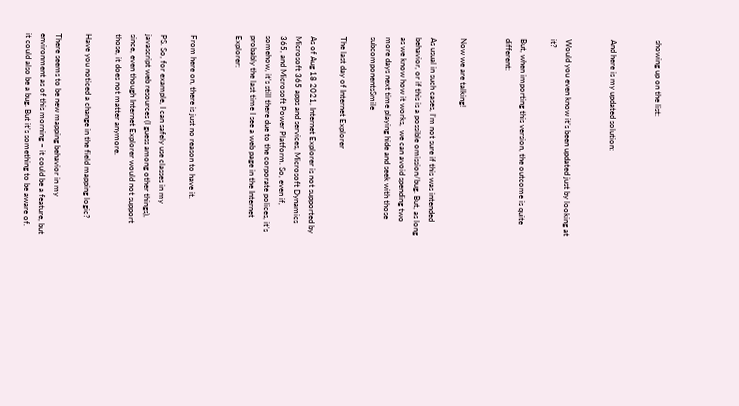showing up on the list:


And here is my updated solution:


Would you even know it’s been updated just by looking at it?

But, when importing this version, the outcome is quite different:


Now we are talking!

As usual in such cases, I’m not sure if this was intended behavior, or if this is a possible omission/bug. But, as long as we know how it works,  we can avoid spending two more days next time playing hide and seek with those subcomponentsSmile

The last day of Internet Explorer

As of Aug 18 2021, Internet Explorer is not supported by Microsoft 365 apps and services, Microsoft Dynamics 365, and Microsoft Power Platform. So, even if, somehow, it’s still there due to the corporate polices, it’s probably the last time I see a web page in the Internet Explorer:


From here on, there is just no reason to have it.

PS. So, for example, I can safely use classes in my javascript web resources (I guess among other things), since, even though Internet Explorer would not support those, it does not matter anymore.

Have you noticed a change in the field mapping logic?

There seems to be new mapping behavior in my environment as of this morning – it could be a feature, but it could also be a bug. But it’s something to be aware of.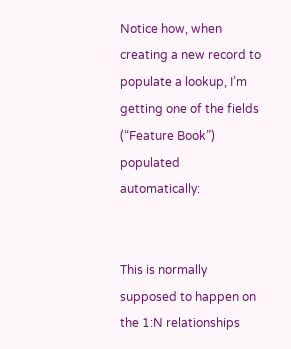Notice how, when creating a new record to populate a lookup, I’m getting one of the fields (“Feature Book”) populated automatically:


This is normally supposed to happen on the 1:N relationships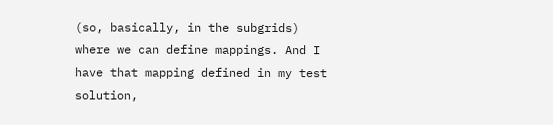(so, basically, in the subgrids) where we can define mappings. And I have that mapping defined in my test solution,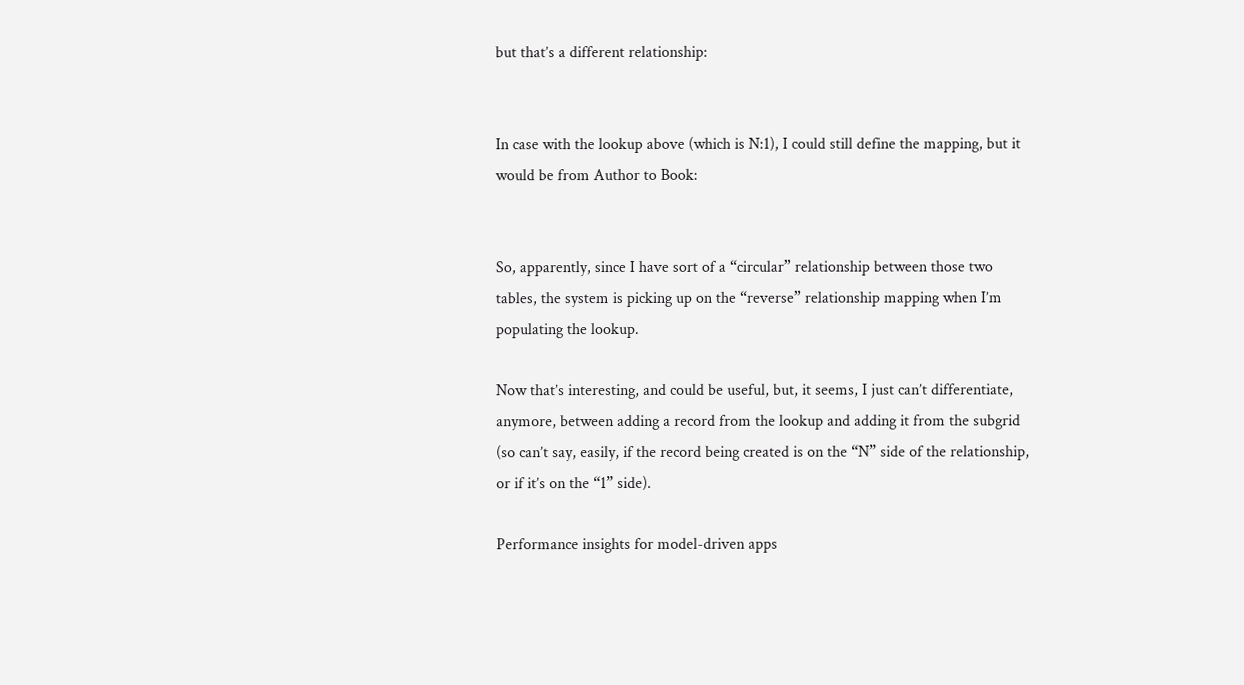but that’s a different relationship:


In case with the lookup above (which is N:1), I could still define the mapping, but it would be from Author to Book:


So, apparently, since I have sort of a “circular” relationship between those two tables, the system is picking up on the “reverse” relationship mapping when I’m populating the lookup.

Now that’s interesting, and could be useful, but, it seems, I just can’t differentiate, anymore, between adding a record from the lookup and adding it from the subgrid (so can’t say, easily, if the record being created is on the “N” side of the relationship, or if it’s on the “1” side).

Performance insights for model-driven apps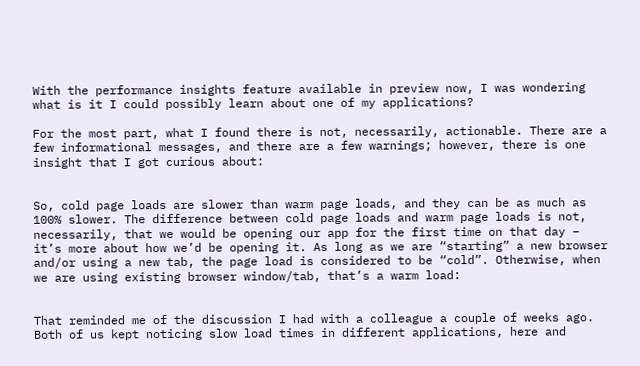With the performance insights feature available in preview now, I was wondering what is it I could possibly learn about one of my applications?

For the most part, what I found there is not, necessarily, actionable. There are a few informational messages, and there are a few warnings; however, there is one insight that I got curious about:


So, cold page loads are slower than warm page loads, and they can be as much as 100% slower. The difference between cold page loads and warm page loads is not, necessarily, that we would be opening our app for the first time on that day – it’s more about how we’d be opening it. As long as we are “starting” a new browser and/or using a new tab, the page load is considered to be “cold”. Otherwise, when we are using existing browser window/tab, that’s a warm load:


That reminded me of the discussion I had with a colleague a couple of weeks ago. Both of us kept noticing slow load times in different applications, here and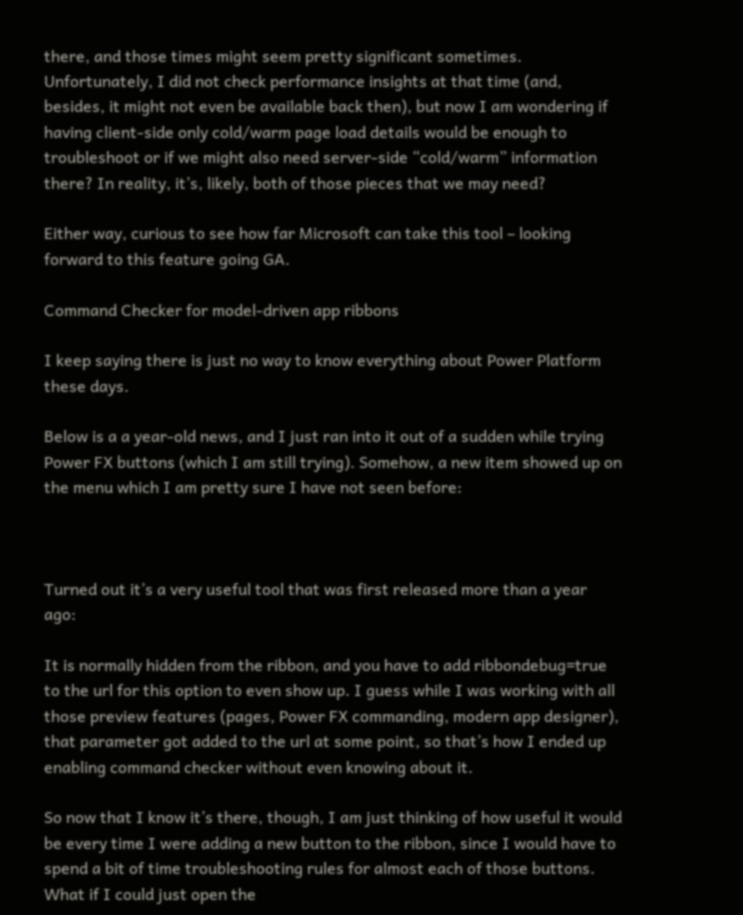there, and those times might seem pretty significant sometimes. Unfortunately, I did not check performance insights at that time (and, besides, it might not even be available back then), but now I am wondering if having client-side only cold/warm page load details would be enough to troubleshoot or if we might also need server-side “cold/warm” information there? In reality, it’s, likely, both of those pieces that we may need?

Either way, curious to see how far Microsoft can take this tool – looking forward to this feature going GA.

Command Checker for model-driven app ribbons

I keep saying there is just no way to know everything about Power Platform these days.

Below is a a year-old news, and I just ran into it out of a sudden while trying Power FX buttons (which I am still trying). Somehow, a new item showed up on the menu which I am pretty sure I have not seen before:



Turned out it’s a very useful tool that was first released more than a year ago:

It is normally hidden from the ribbon, and you have to add ribbondebug=true to the url for this option to even show up. I guess while I was working with all those preview features (pages, Power FX commanding, modern app designer), that parameter got added to the url at some point, so that’s how I ended up enabling command checker without even knowing about it.

So now that I know it’s there, though, I am just thinking of how useful it would be every time I were adding a new button to the ribbon, since I would have to spend a bit of time troubleshooting rules for almost each of those buttons. What if I could just open the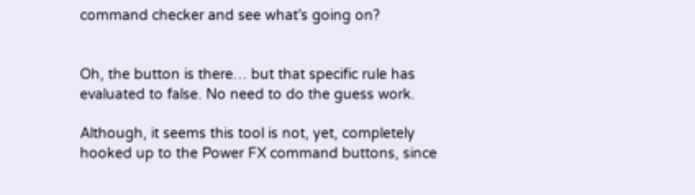command checker and see what’s going on?


Oh, the button is there… but that specific rule has evaluated to false. No need to do the guess work.

Although, it seems this tool is not, yet, completely hooked up to the Power FX command buttons, since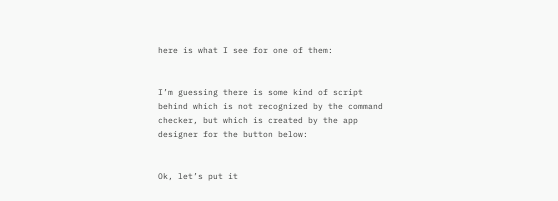here is what I see for one of them:


I’m guessing there is some kind of script behind which is not recognized by the command checker, but which is created by the app designer for the button below:


Ok, let’s put it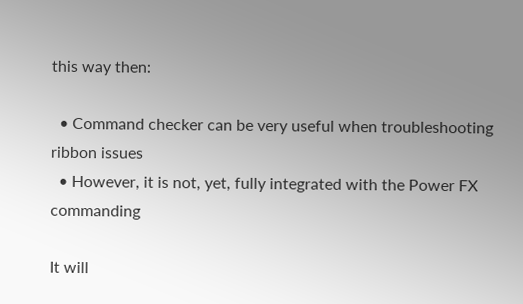this way then:

  • Command checker can be very useful when troubleshooting ribbon issues
  • However, it is not, yet, fully integrated with the Power FX commanding

It will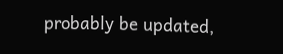probably be updated,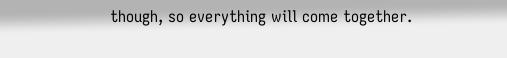though, so everything will come together.